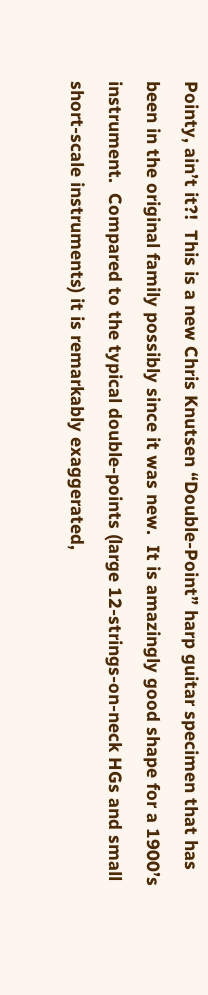Pointy, ain’t it?!  This is a new Chris Knutsen “Double-Point” harp guitar specimen that has been in the original family possibly since it was new.  It is amazingly good shape for a 1900’s instrument.  Compared to the typical double-points (large 12-strings-on-neck HGs and small short-scale instruments) it is remarkably exaggerated,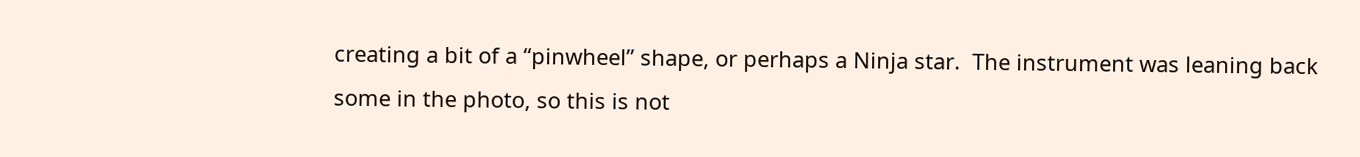creating a bit of a “pinwheel” shape, or perhaps a Ninja star.  The instrument was leaning back some in the photo, so this is not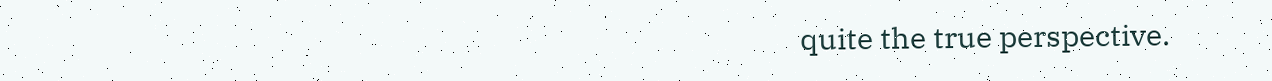quite the true perspective.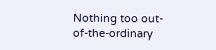Nothing too out-of-the-ordinary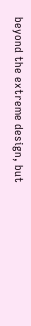beyond the extreme design, but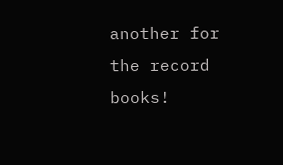another for the record books!